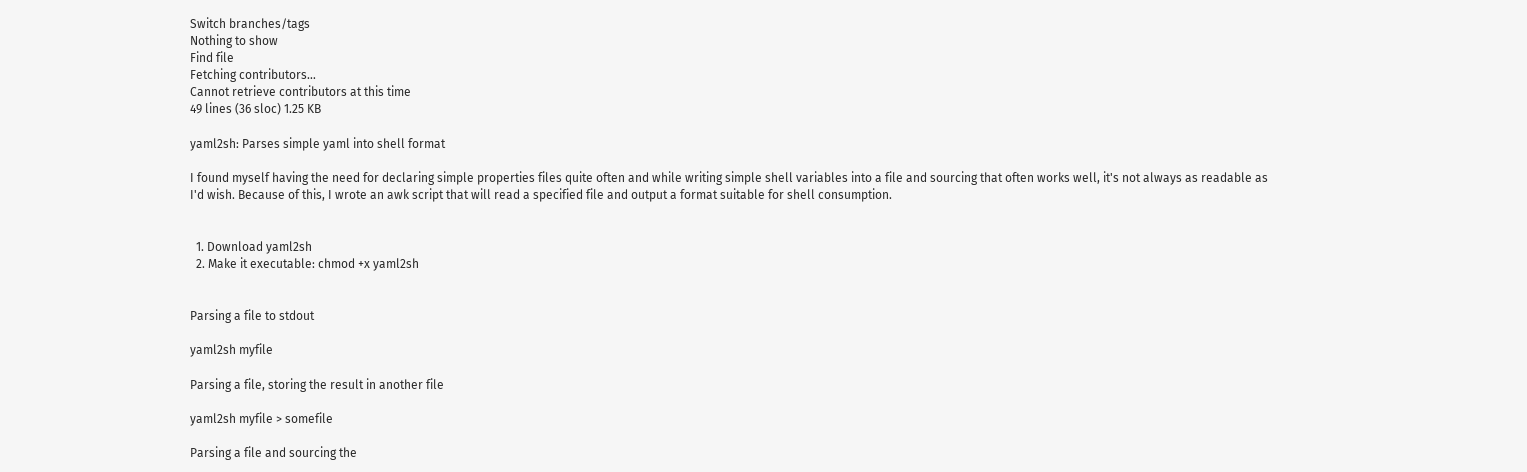Switch branches/tags
Nothing to show
Find file
Fetching contributors…
Cannot retrieve contributors at this time
49 lines (36 sloc) 1.25 KB

yaml2sh: Parses simple yaml into shell format

I found myself having the need for declaring simple properties files quite often and while writing simple shell variables into a file and sourcing that often works well, it's not always as readable as I'd wish. Because of this, I wrote an awk script that will read a specified file and output a format suitable for shell consumption.


  1. Download yaml2sh
  2. Make it executable: chmod +x yaml2sh


Parsing a file to stdout

yaml2sh myfile

Parsing a file, storing the result in another file

yaml2sh myfile > somefile

Parsing a file and sourcing the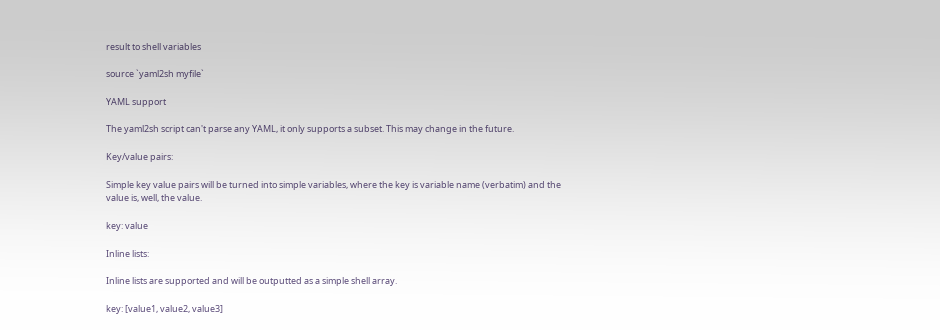result to shell variables

source `yaml2sh myfile`

YAML support

The yaml2sh script can't parse any YAML, it only supports a subset. This may change in the future.

Key/value pairs:

Simple key value pairs will be turned into simple variables, where the key is variable name (verbatim) and the value is, well, the value.

key: value

Inline lists:

Inline lists are supported and will be outputted as a simple shell array.

key: [value1, value2, value3]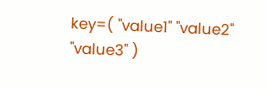key=( "value1" "value2" "value3" )